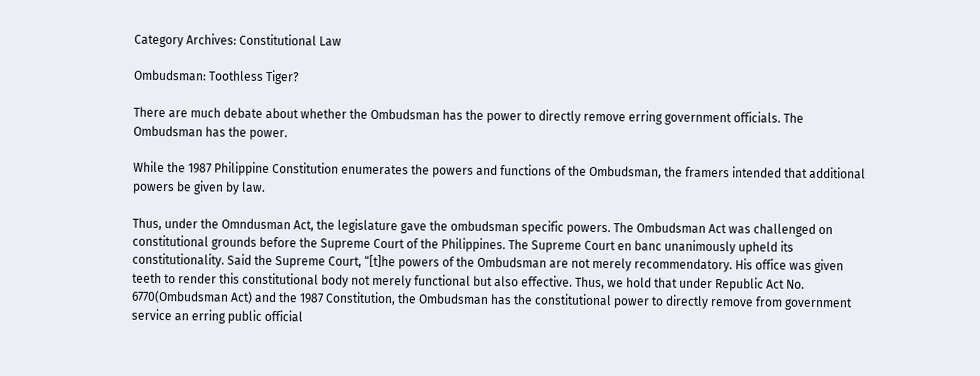Category Archives: Constitutional Law

Ombudsman: Toothless Tiger?

There are much debate about whether the Ombudsman has the power to directly remove erring government officials. The Ombudsman has the power.

While the 1987 Philippine Constitution enumerates the powers and functions of the Ombudsman, the framers intended that additional powers be given by law.

Thus, under the Omndusman Act, the legislature gave the ombudsman specific powers. The Ombudsman Act was challenged on constitutional grounds before the Supreme Court of the Philippines. The Supreme Court en banc unanimously upheld its constitutionality. Said the Supreme Court, “[t]he powers of the Ombudsman are not merely recommendatory. His office was given teeth to render this constitutional body not merely functional but also effective. Thus, we hold that under Republic Act No. 6770(Ombudsman Act) and the 1987 Constitution, the Ombudsman has the constitutional power to directly remove from government service an erring public official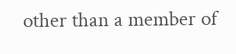other than a member of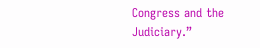Congress and the Judiciary.”